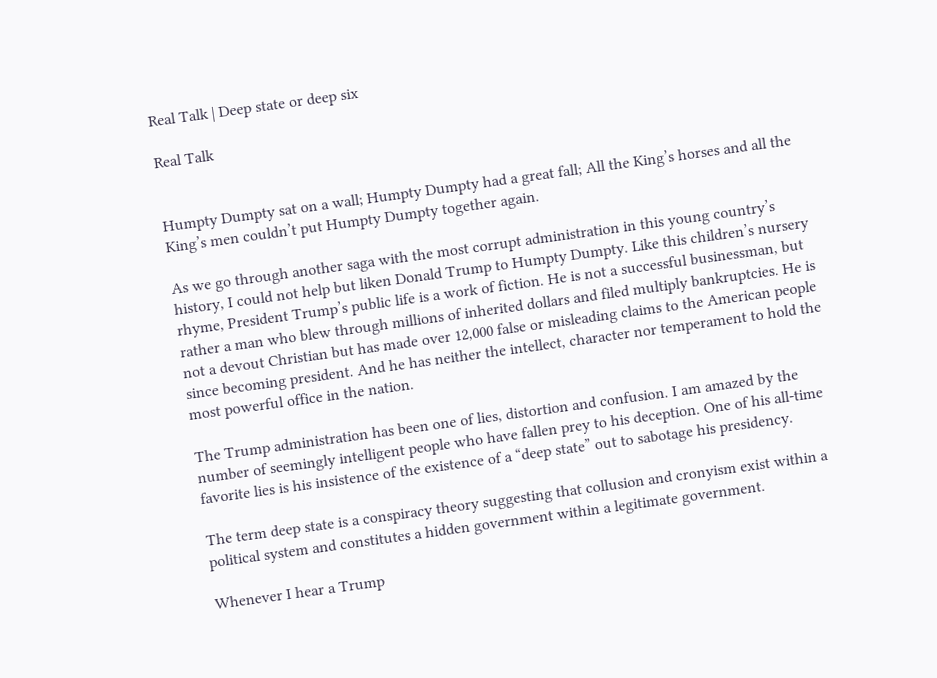Real Talk | Deep state or deep six

Real Talk


Humpty Dumpty sat on a wall; Humpty Dumpty had a great fall; All the King’s horses and all the King’s men couldn’t put Humpty Dumpty together again.

As we go through another saga with the most corrupt administration in this young country’s history, I could not help but liken Donald Trump to Humpty Dumpty. Like this children’s nursery rhyme, President Trump’s public life is a work of fiction. He is not a successful businessman, but rather a man who blew through millions of inherited dollars and filed multiply bankruptcies. He is not a devout Christian but has made over 12,000 false or misleading claims to the American people since becoming president. And he has neither the intellect, character nor temperament to hold the most powerful office in the nation.

The Trump administration has been one of lies, distortion and confusion. I am amazed by the number of seemingly intelligent people who have fallen prey to his deception. One of his all-time favorite lies is his insistence of the existence of a “deep state” out to sabotage his presidency.

The term deep state is a conspiracy theory suggesting that collusion and cronyism exist within a political system and constitutes a hidden government within a legitimate government.

Whenever I hear a Trump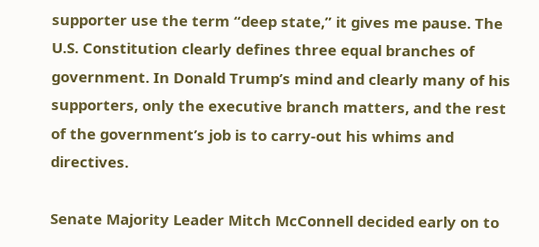supporter use the term “deep state,” it gives me pause. The U.S. Constitution clearly defines three equal branches of government. In Donald Trump’s mind and clearly many of his supporters, only the executive branch matters, and the rest of the government’s job is to carry-out his whims and directives.

Senate Majority Leader Mitch McConnell decided early on to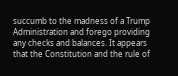succumb to the madness of a Trump Administration and forego providing any checks and balances. It appears that the Constitution and the rule of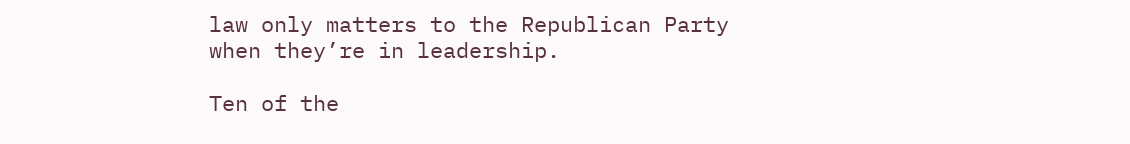law only matters to the Republican Party when they’re in leadership.

Ten of the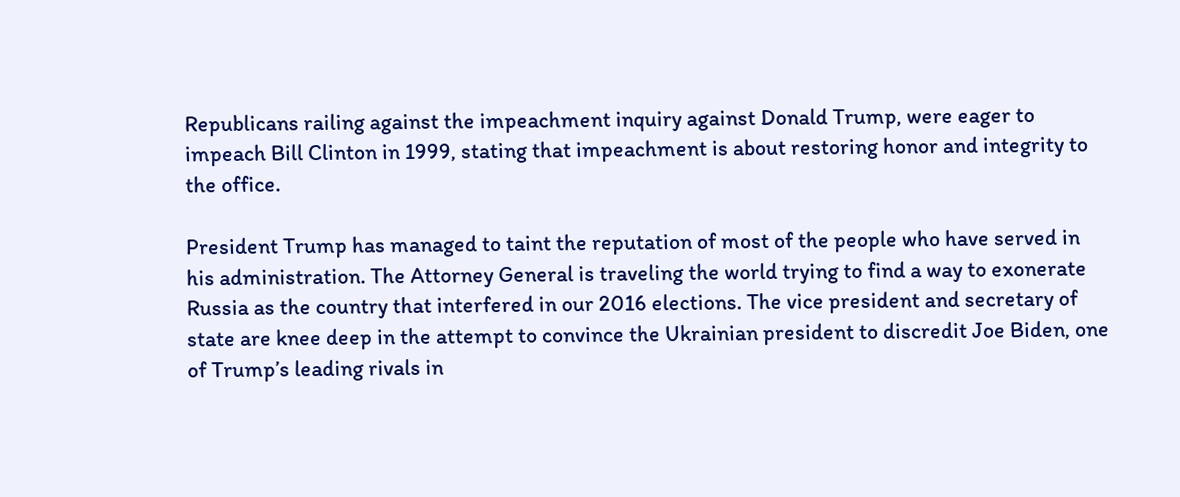Republicans railing against the impeachment inquiry against Donald Trump, were eager to impeach Bill Clinton in 1999, stating that impeachment is about restoring honor and integrity to the office.

President Trump has managed to taint the reputation of most of the people who have served in his administration. The Attorney General is traveling the world trying to find a way to exonerate Russia as the country that interfered in our 2016 elections. The vice president and secretary of state are knee deep in the attempt to convince the Ukrainian president to discredit Joe Biden, one of Trump’s leading rivals in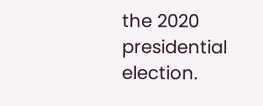the 2020 presidential election.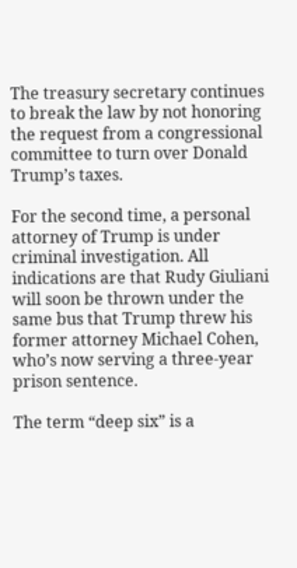The treasury secretary continues to break the law by not honoring the request from a congressional committee to turn over Donald Trump’s taxes.

For the second time, a personal attorney of Trump is under criminal investigation. All indications are that Rudy Giuliani will soon be thrown under the same bus that Trump threw his former attorney Michael Cohen, who’s now serving a three-year prison sentence.

The term “deep six” is a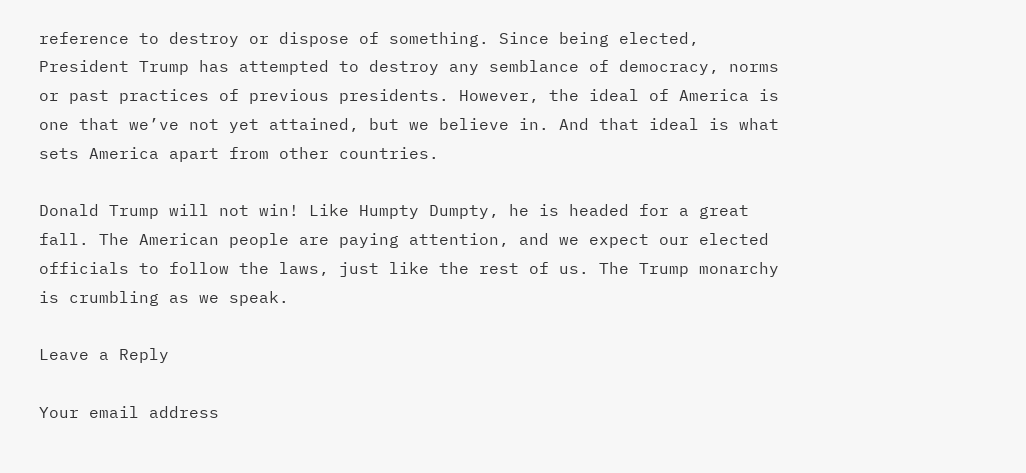reference to destroy or dispose of something. Since being elected, President Trump has attempted to destroy any semblance of democracy, norms or past practices of previous presidents. However, the ideal of America is one that we’ve not yet attained, but we believe in. And that ideal is what sets America apart from other countries.

Donald Trump will not win! Like Humpty Dumpty, he is headed for a great fall. The American people are paying attention, and we expect our elected officials to follow the laws, just like the rest of us. The Trump monarchy is crumbling as we speak.

Leave a Reply

Your email address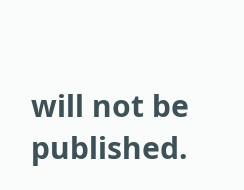will not be published.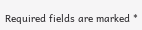Required fields are marked *